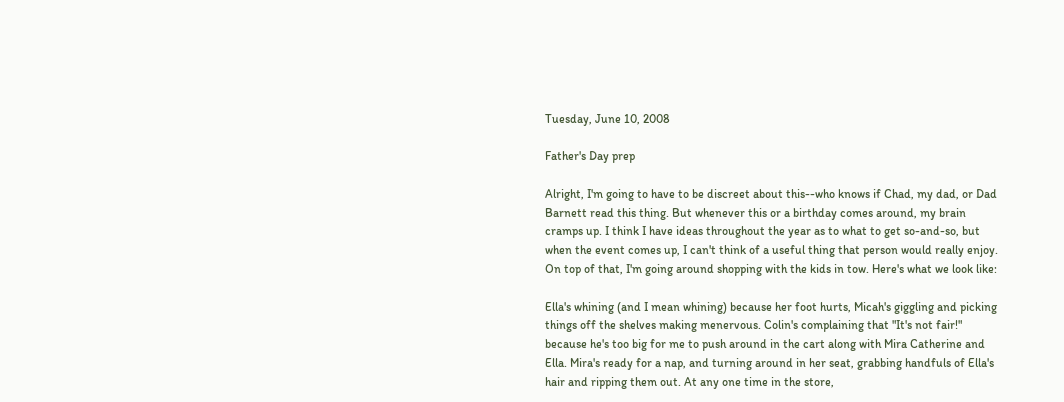Tuesday, June 10, 2008

Father's Day prep

Alright, I'm going to have to be discreet about this--who knows if Chad, my dad, or Dad Barnett read this thing. But whenever this or a birthday comes around, my brain cramps up. I think I have ideas throughout the year as to what to get so-and-so, but when the event comes up, I can't think of a useful thing that person would really enjoy. On top of that, I'm going around shopping with the kids in tow. Here's what we look like:

Ella's whining (and I mean whining) because her foot hurts, Micah's giggling and picking things off the shelves making menervous. Colin's complaining that "It's not fair!" because he's too big for me to push around in the cart along with Mira Catherine and Ella. Mira's ready for a nap, and turning around in her seat, grabbing handfuls of Ella's hair and ripping them out. At any one time in the store,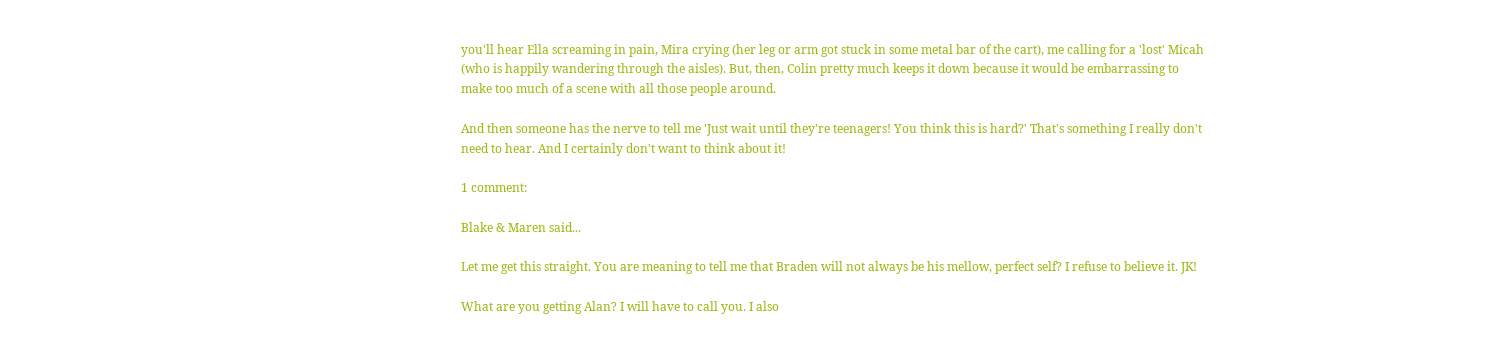you'll hear Ella screaming in pain, Mira crying (her leg or arm got stuck in some metal bar of the cart), me calling for a 'lost' Micah (who is happily wandering through the aisles). But, then, Colin pretty much keeps it down because it would be embarrassing to make too much of a scene with all those people around.

And then someone has the nerve to tell me 'Just wait until they're teenagers! You think this is hard?' That's something I really don't need to hear. And I certainly don't want to think about it!

1 comment:

Blake & Maren said...

Let me get this straight. You are meaning to tell me that Braden will not always be his mellow, perfect self? I refuse to believe it. JK!

What are you getting Alan? I will have to call you. I also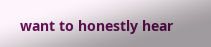want to honestly hear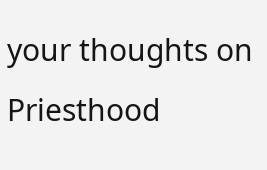your thoughts on Priesthood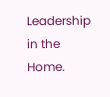Leadership in the Home.